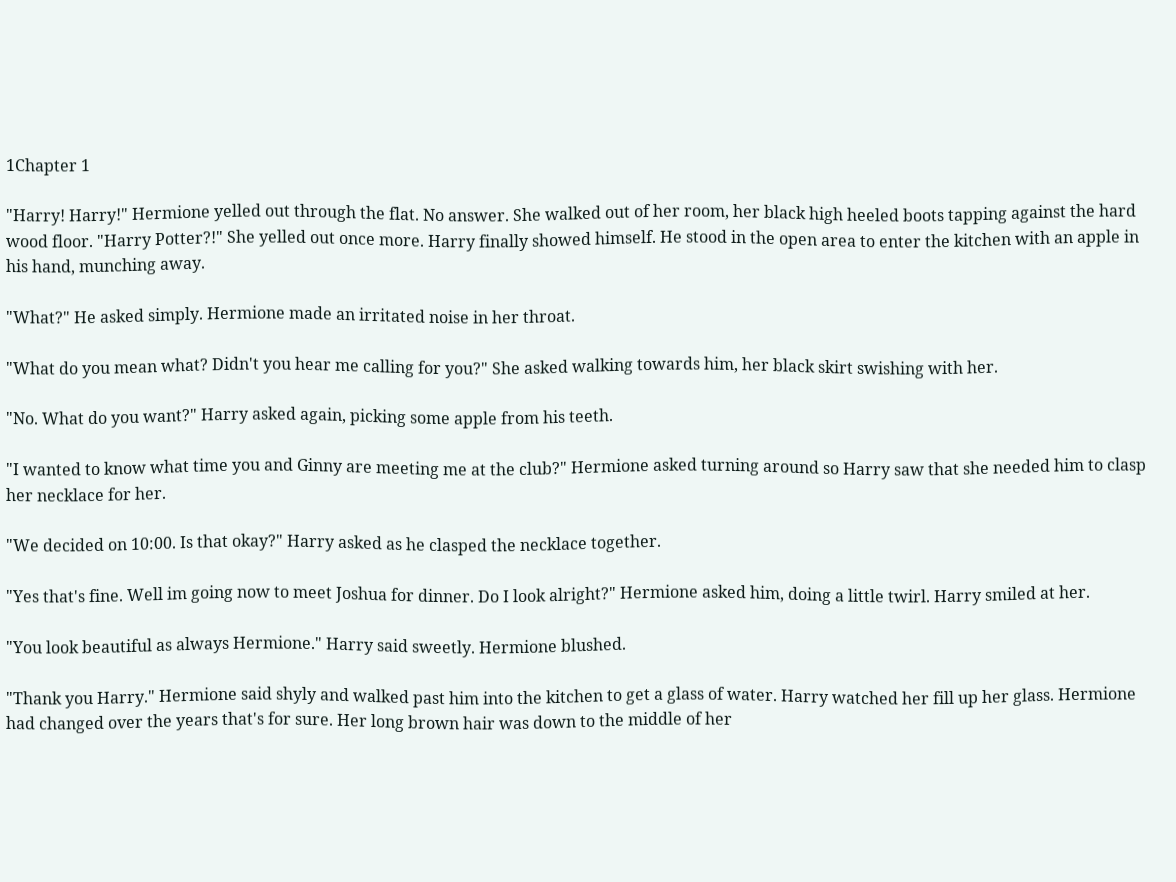1Chapter 1

"Harry! Harry!" Hermione yelled out through the flat. No answer. She walked out of her room, her black high heeled boots tapping against the hard wood floor. "Harry Potter?!" She yelled out once more. Harry finally showed himself. He stood in the open area to enter the kitchen with an apple in his hand, munching away.

"What?" He asked simply. Hermione made an irritated noise in her throat.

"What do you mean what? Didn't you hear me calling for you?" She asked walking towards him, her black skirt swishing with her.

"No. What do you want?" Harry asked again, picking some apple from his teeth.

"I wanted to know what time you and Ginny are meeting me at the club?" Hermione asked turning around so Harry saw that she needed him to clasp her necklace for her.

"We decided on 10:00. Is that okay?" Harry asked as he clasped the necklace together.

"Yes that's fine. Well im going now to meet Joshua for dinner. Do I look alright?" Hermione asked him, doing a little twirl. Harry smiled at her.

"You look beautiful as always Hermione." Harry said sweetly. Hermione blushed.

"Thank you Harry." Hermione said shyly and walked past him into the kitchen to get a glass of water. Harry watched her fill up her glass. Hermione had changed over the years that's for sure. Her long brown hair was down to the middle of her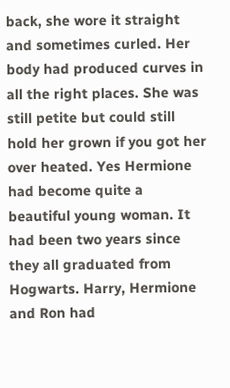back, she wore it straight and sometimes curled. Her body had produced curves in all the right places. She was still petite but could still hold her grown if you got her over heated. Yes Hermione had become quite a beautiful young woman. It had been two years since they all graduated from Hogwarts. Harry, Hermione and Ron had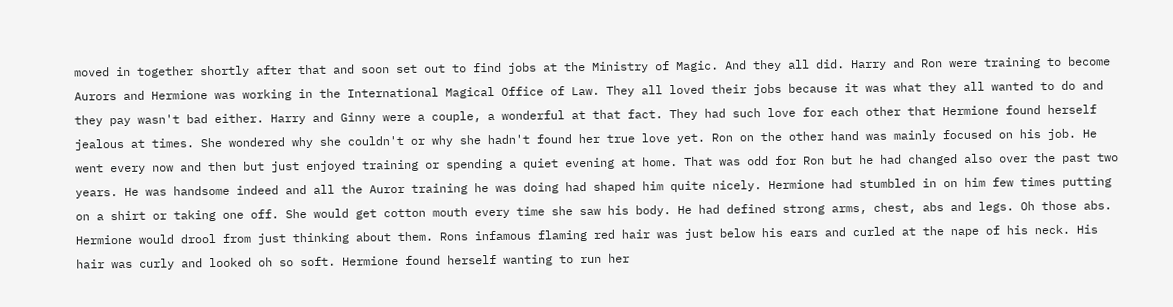moved in together shortly after that and soon set out to find jobs at the Ministry of Magic. And they all did. Harry and Ron were training to become Aurors and Hermione was working in the International Magical Office of Law. They all loved their jobs because it was what they all wanted to do and they pay wasn't bad either. Harry and Ginny were a couple, a wonderful at that fact. They had such love for each other that Hermione found herself jealous at times. She wondered why she couldn't or why she hadn't found her true love yet. Ron on the other hand was mainly focused on his job. He went every now and then but just enjoyed training or spending a quiet evening at home. That was odd for Ron but he had changed also over the past two years. He was handsome indeed and all the Auror training he was doing had shaped him quite nicely. Hermione had stumbled in on him few times putting on a shirt or taking one off. She would get cotton mouth every time she saw his body. He had defined strong arms, chest, abs and legs. Oh those abs. Hermione would drool from just thinking about them. Rons infamous flaming red hair was just below his ears and curled at the nape of his neck. His hair was curly and looked oh so soft. Hermione found herself wanting to run her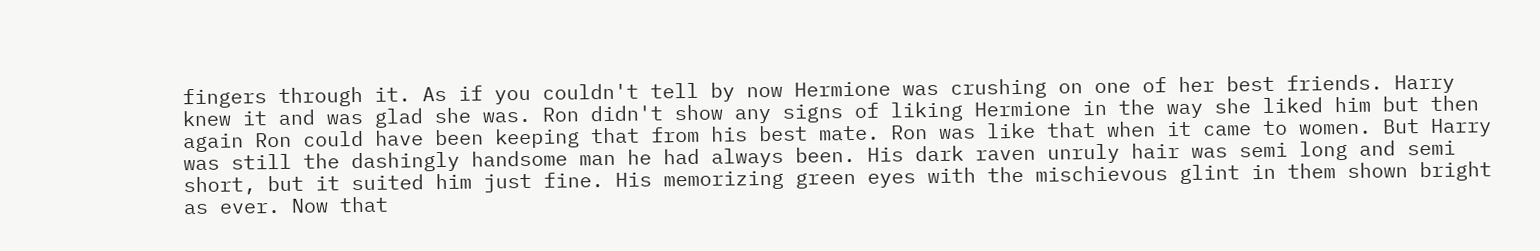fingers through it. As if you couldn't tell by now Hermione was crushing on one of her best friends. Harry knew it and was glad she was. Ron didn't show any signs of liking Hermione in the way she liked him but then again Ron could have been keeping that from his best mate. Ron was like that when it came to women. But Harry was still the dashingly handsome man he had always been. His dark raven unruly hair was semi long and semi short, but it suited him just fine. His memorizing green eyes with the mischievous glint in them shown bright as ever. Now that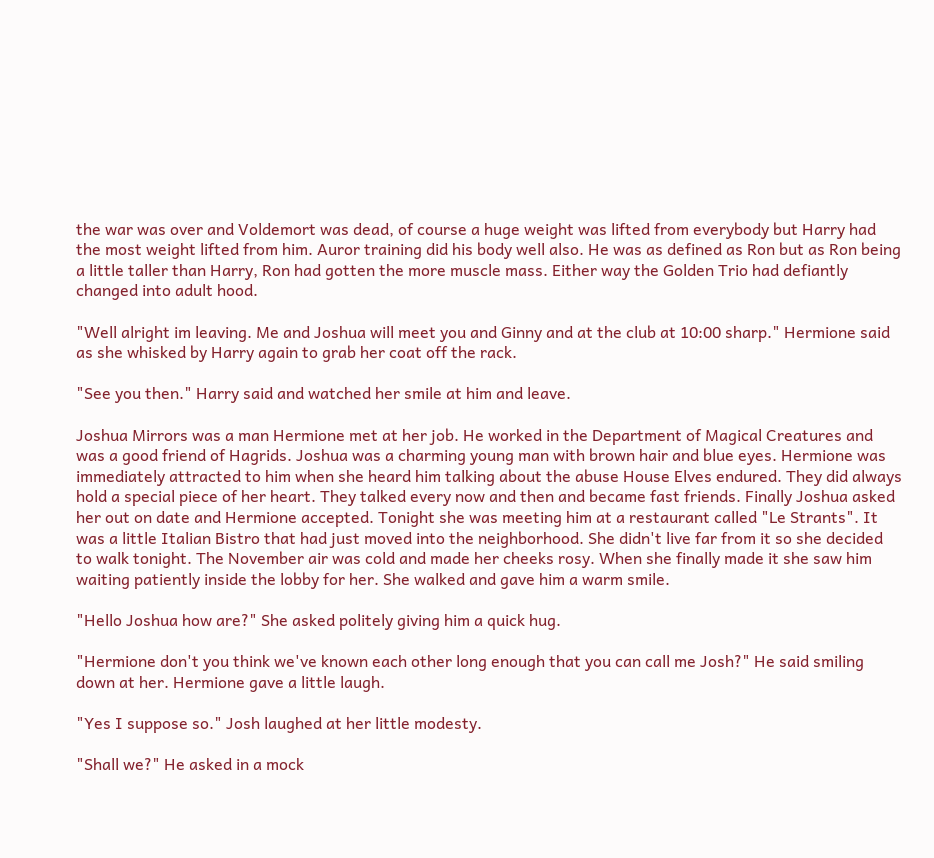the war was over and Voldemort was dead, of course a huge weight was lifted from everybody but Harry had the most weight lifted from him. Auror training did his body well also. He was as defined as Ron but as Ron being a little taller than Harry, Ron had gotten the more muscle mass. Either way the Golden Trio had defiantly changed into adult hood.

"Well alright im leaving. Me and Joshua will meet you and Ginny and at the club at 10:00 sharp." Hermione said as she whisked by Harry again to grab her coat off the rack.

"See you then." Harry said and watched her smile at him and leave.

Joshua Mirrors was a man Hermione met at her job. He worked in the Department of Magical Creatures and was a good friend of Hagrids. Joshua was a charming young man with brown hair and blue eyes. Hermione was immediately attracted to him when she heard him talking about the abuse House Elves endured. They did always hold a special piece of her heart. They talked every now and then and became fast friends. Finally Joshua asked her out on date and Hermione accepted. Tonight she was meeting him at a restaurant called "Le Strants". It was a little Italian Bistro that had just moved into the neighborhood. She didn't live far from it so she decided to walk tonight. The November air was cold and made her cheeks rosy. When she finally made it she saw him waiting patiently inside the lobby for her. She walked and gave him a warm smile.

"Hello Joshua how are?" She asked politely giving him a quick hug.

"Hermione don't you think we've known each other long enough that you can call me Josh?" He said smiling down at her. Hermione gave a little laugh.

"Yes I suppose so." Josh laughed at her little modesty.

"Shall we?" He asked in a mock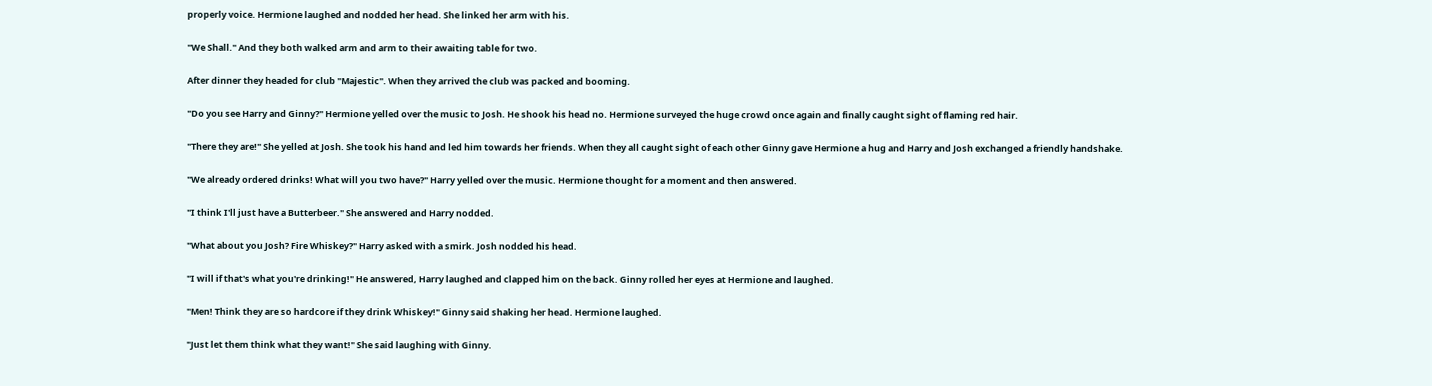properly voice. Hermione laughed and nodded her head. She linked her arm with his.

"We Shall." And they both walked arm and arm to their awaiting table for two.

After dinner they headed for club "Majestic". When they arrived the club was packed and booming.

"Do you see Harry and Ginny?" Hermione yelled over the music to Josh. He shook his head no. Hermione surveyed the huge crowd once again and finally caught sight of flaming red hair.

"There they are!" She yelled at Josh. She took his hand and led him towards her friends. When they all caught sight of each other Ginny gave Hermione a hug and Harry and Josh exchanged a friendly handshake.

"We already ordered drinks! What will you two have?" Harry yelled over the music. Hermione thought for a moment and then answered.

"I think I'll just have a Butterbeer." She answered and Harry nodded.

"What about you Josh? Fire Whiskey?" Harry asked with a smirk. Josh nodded his head.

"I will if that's what you're drinking!" He answered, Harry laughed and clapped him on the back. Ginny rolled her eyes at Hermione and laughed.

"Men! Think they are so hardcore if they drink Whiskey!" Ginny said shaking her head. Hermione laughed.

"Just let them think what they want!" She said laughing with Ginny.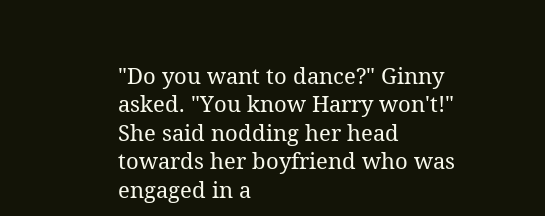"Do you want to dance?" Ginny asked. "You know Harry won't!" She said nodding her head towards her boyfriend who was engaged in a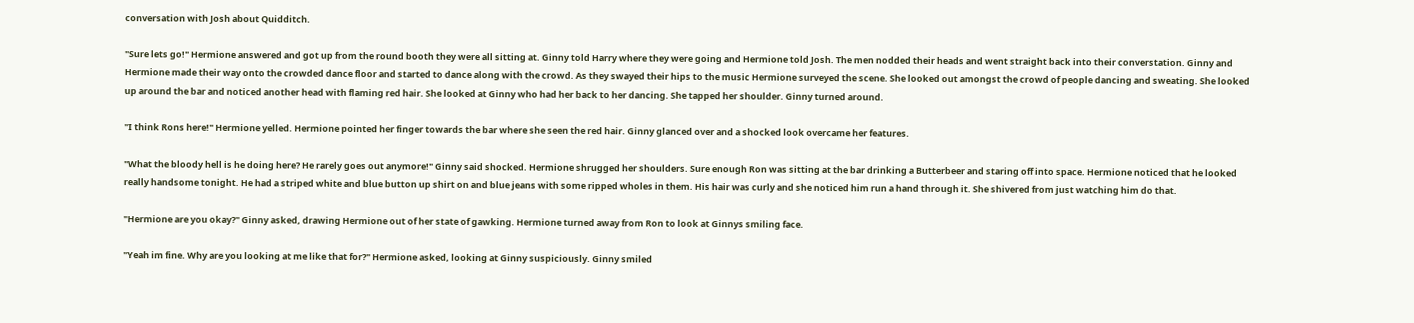conversation with Josh about Quidditch.

"Sure lets go!" Hermione answered and got up from the round booth they were all sitting at. Ginny told Harry where they were going and Hermione told Josh. The men nodded their heads and went straight back into their converstation. Ginny and Hermione made their way onto the crowded dance floor and started to dance along with the crowd. As they swayed their hips to the music Hermione surveyed the scene. She looked out amongst the crowd of people dancing and sweating. She looked up around the bar and noticed another head with flaming red hair. She looked at Ginny who had her back to her dancing. She tapped her shoulder. Ginny turned around.

"I think Rons here!" Hermione yelled. Hermione pointed her finger towards the bar where she seen the red hair. Ginny glanced over and a shocked look overcame her features.

"What the bloody hell is he doing here? He rarely goes out anymore!" Ginny said shocked. Hermione shrugged her shoulders. Sure enough Ron was sitting at the bar drinking a Butterbeer and staring off into space. Hermione noticed that he looked really handsome tonight. He had a striped white and blue button up shirt on and blue jeans with some ripped wholes in them. His hair was curly and she noticed him run a hand through it. She shivered from just watching him do that.

"Hermione are you okay?" Ginny asked, drawing Hermione out of her state of gawking. Hermione turned away from Ron to look at Ginnys smiling face.

"Yeah im fine. Why are you looking at me like that for?" Hermione asked, looking at Ginny suspiciously. Ginny smiled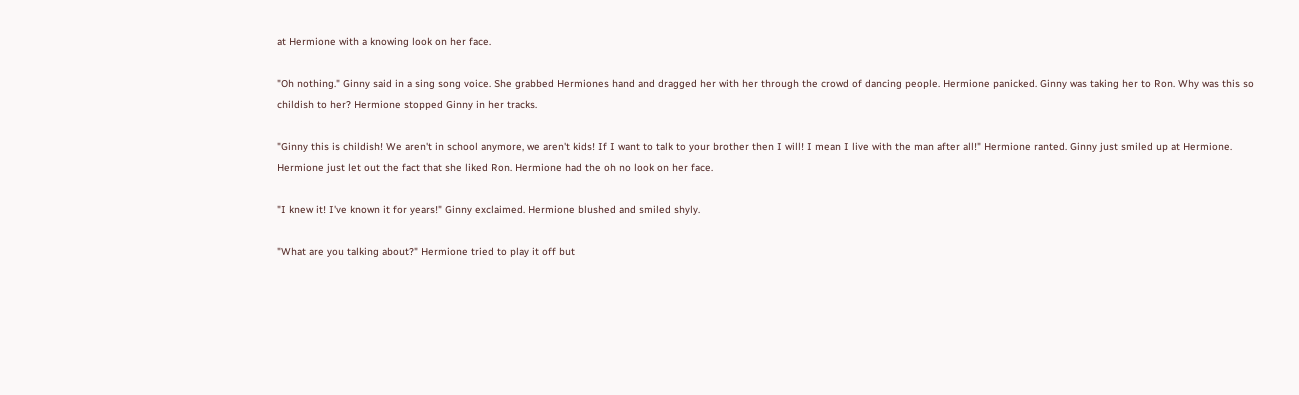at Hermione with a knowing look on her face.

"Oh nothing." Ginny said in a sing song voice. She grabbed Hermiones hand and dragged her with her through the crowd of dancing people. Hermione panicked. Ginny was taking her to Ron. Why was this so childish to her? Hermione stopped Ginny in her tracks.

"Ginny this is childish! We aren't in school anymore, we aren't kids! If I want to talk to your brother then I will! I mean I live with the man after all!" Hermione ranted. Ginny just smiled up at Hermione. Hermione just let out the fact that she liked Ron. Hermione had the oh no look on her face.

"I knew it! I've known it for years!" Ginny exclaimed. Hermione blushed and smiled shyly.

"What are you talking about?" Hermione tried to play it off but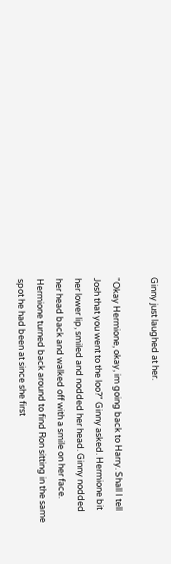Ginny just laughed at her.

"Okay Hermione, okay, im going back to Harry. Shall I tell Josh that you went to the loo?" Ginny asked. Hermione bit her lower lip, smiled and nodded her head. Ginny nodded her head back and walked off with a smile on her face. Hermione turned back around to find Ron sitting in the same spot he had been at since she first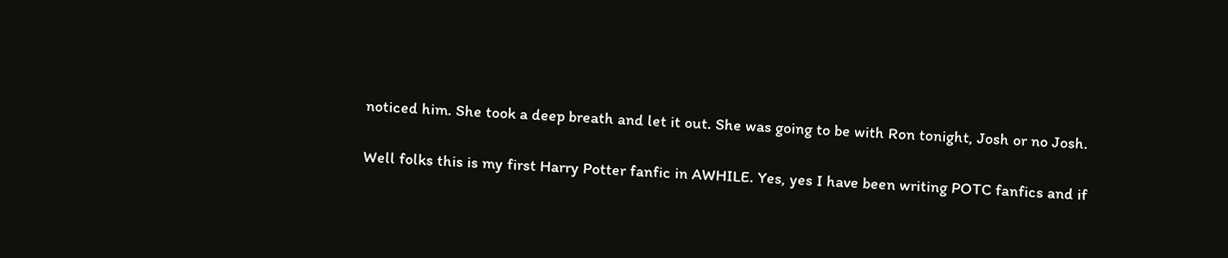noticed him. She took a deep breath and let it out. She was going to be with Ron tonight, Josh or no Josh.

Well folks this is my first Harry Potter fanfic in AWHILE. Yes, yes I have been writing POTC fanfics and if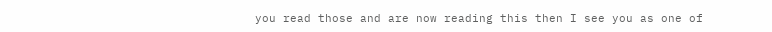you read those and are now reading this then I see you as one of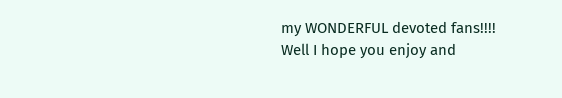my WONDERFUL devoted fans!!!! Well I hope you enjoy and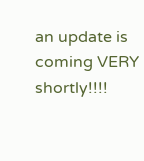an update is coming VERY shortly!!!!